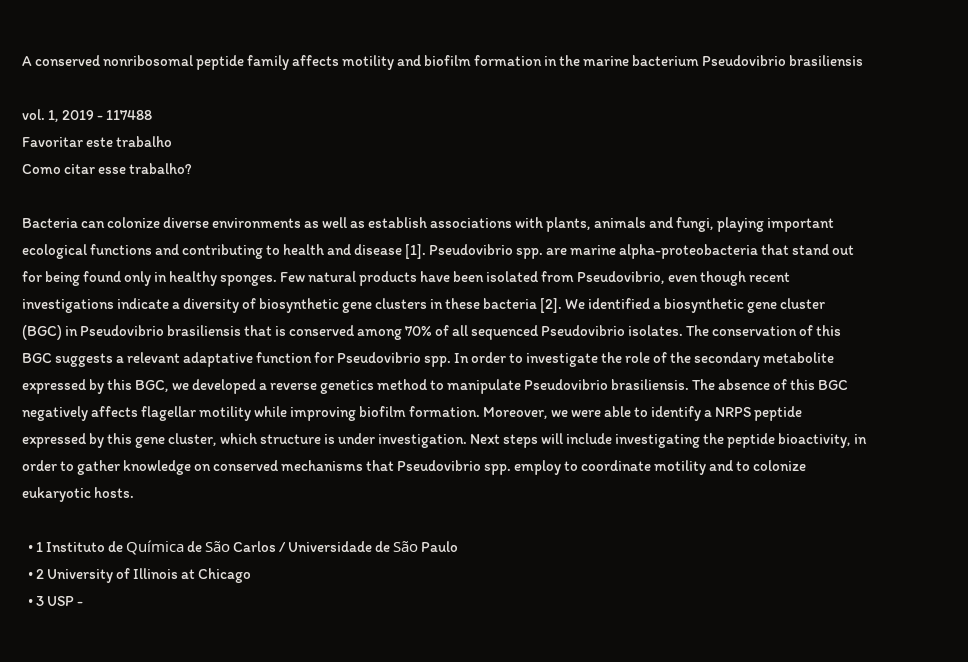A conserved nonribosomal peptide family affects motility and biofilm formation in the marine bacterium Pseudovibrio brasiliensis

vol. 1, 2019 - 117488
Favoritar este trabalho
Como citar esse trabalho?

Bacteria can colonize diverse environments as well as establish associations with plants, animals and fungi, playing important ecological functions and contributing to health and disease [1]. Pseudovibrio spp. are marine alpha-proteobacteria that stand out for being found only in healthy sponges. Few natural products have been isolated from Pseudovibrio, even though recent investigations indicate a diversity of biosynthetic gene clusters in these bacteria [2]. We identified a biosynthetic gene cluster (BGC) in Pseudovibrio brasiliensis that is conserved among 70% of all sequenced Pseudovibrio isolates. The conservation of this BGC suggests a relevant adaptative function for Pseudovibrio spp. In order to investigate the role of the secondary metabolite expressed by this BGC, we developed a reverse genetics method to manipulate Pseudovibrio brasiliensis. The absence of this BGC negatively affects flagellar motility while improving biofilm formation. Moreover, we were able to identify a NRPS peptide expressed by this gene cluster, which structure is under investigation. Next steps will include investigating the peptide bioactivity, in order to gather knowledge on conserved mechanisms that Pseudovibrio spp. employ to coordinate motility and to colonize eukaryotic hosts.

  • 1 Instituto de Química de São Carlos / Universidade de São Paulo
  • 2 University of Illinois at Chicago
  • 3 USP -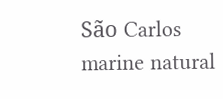São Carlos
marine natural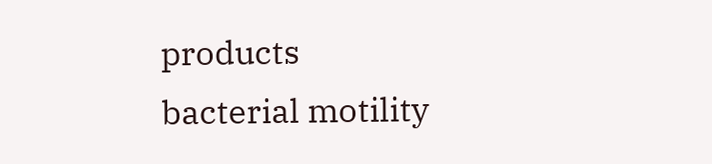products
bacterial motility